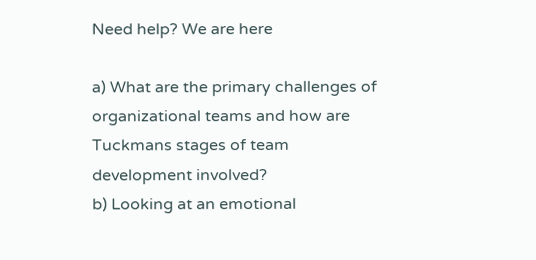Need help? We are here

a) What are the primary challenges of organizational teams and how are Tuckmans stages of team development involved?
b) Looking at an emotional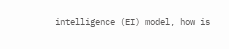intelligence (EI) model, how is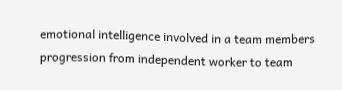emotional intelligence involved in a team members progression from independent worker to team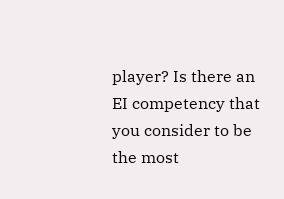player? Is there an EI competency that you consider to be the most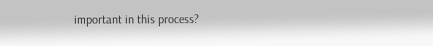important in this process?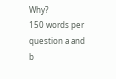Why?
150 words per question a and b